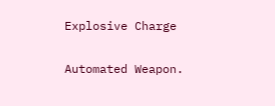Explosive Charge

Automated Weapon.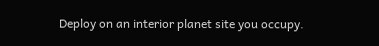Deploy on an interior planet site you occupy.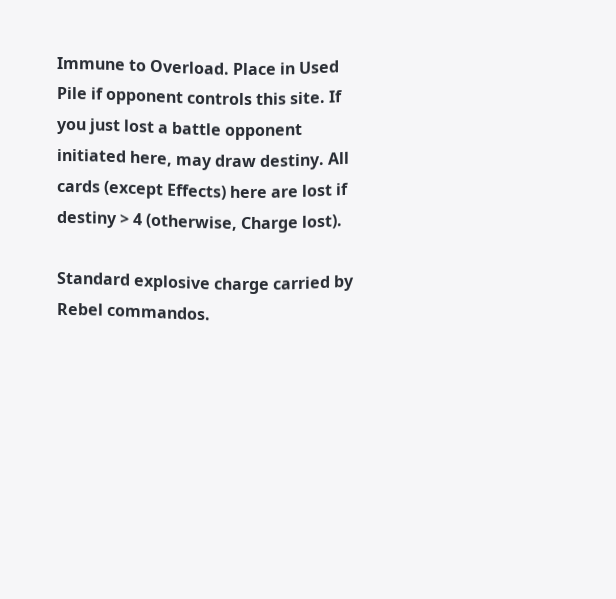Immune to Overload. Place in Used Pile if opponent controls this site. If you just lost a battle opponent initiated here, may draw destiny. All cards (except Effects) here are lost if destiny > 4 (otherwise, Charge lost).

Standard explosive charge carried by Rebel commandos.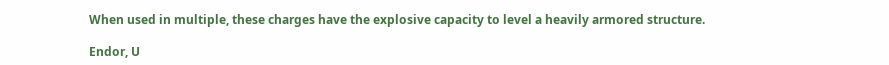When used in multiple, these charges have the explosive capacity to level a heavily armored structure.

Endor, U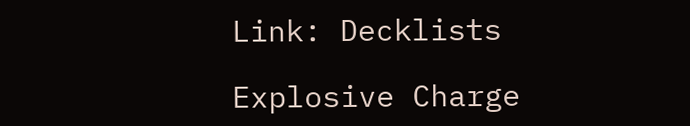Link: Decklists

Explosive Charge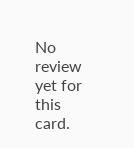No review yet for this card.